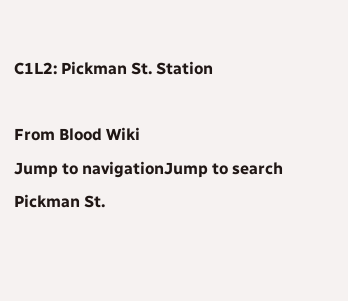C1L2: Pickman St. Station

From Blood Wiki
Jump to navigationJump to search
Pickman St.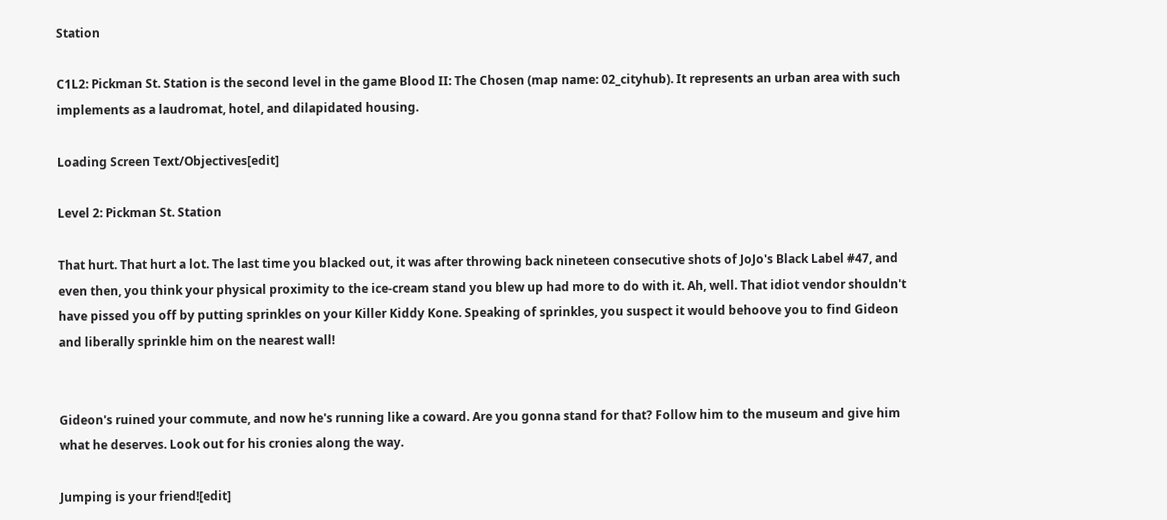Station

C1L2: Pickman St. Station is the second level in the game Blood II: The Chosen (map name: 02_cityhub). It represents an urban area with such implements as a laudromat, hotel, and dilapidated housing.

Loading Screen Text/Objectives[edit]

Level 2: Pickman St. Station

That hurt. That hurt a lot. The last time you blacked out, it was after throwing back nineteen consecutive shots of JoJo's Black Label #47, and even then, you think your physical proximity to the ice-cream stand you blew up had more to do with it. Ah, well. That idiot vendor shouldn't have pissed you off by putting sprinkles on your Killer Kiddy Kone. Speaking of sprinkles, you suspect it would behoove you to find Gideon and liberally sprinkle him on the nearest wall!


Gideon's ruined your commute, and now he's running like a coward. Are you gonna stand for that? Follow him to the museum and give him what he deserves. Look out for his cronies along the way.

Jumping is your friend![edit]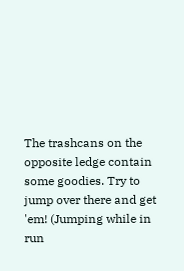The trashcans on the opposite ledge contain some goodies. Try to jump over there and get 'em! (Jumping while in run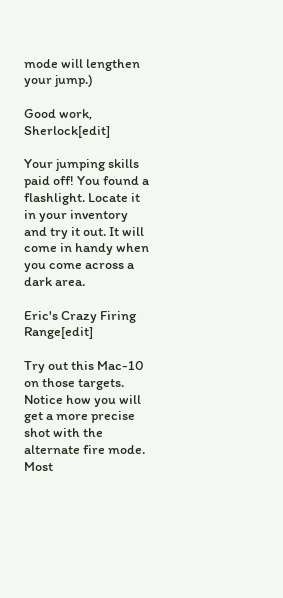mode will lengthen your jump.)

Good work, Sherlock[edit]

Your jumping skills paid off! You found a flashlight. Locate it in your inventory and try it out. It will come in handy when you come across a dark area.

Eric's Crazy Firing Range[edit]

Try out this Mac-10 on those targets. Notice how you will get a more precise shot with the alternate fire mode. Most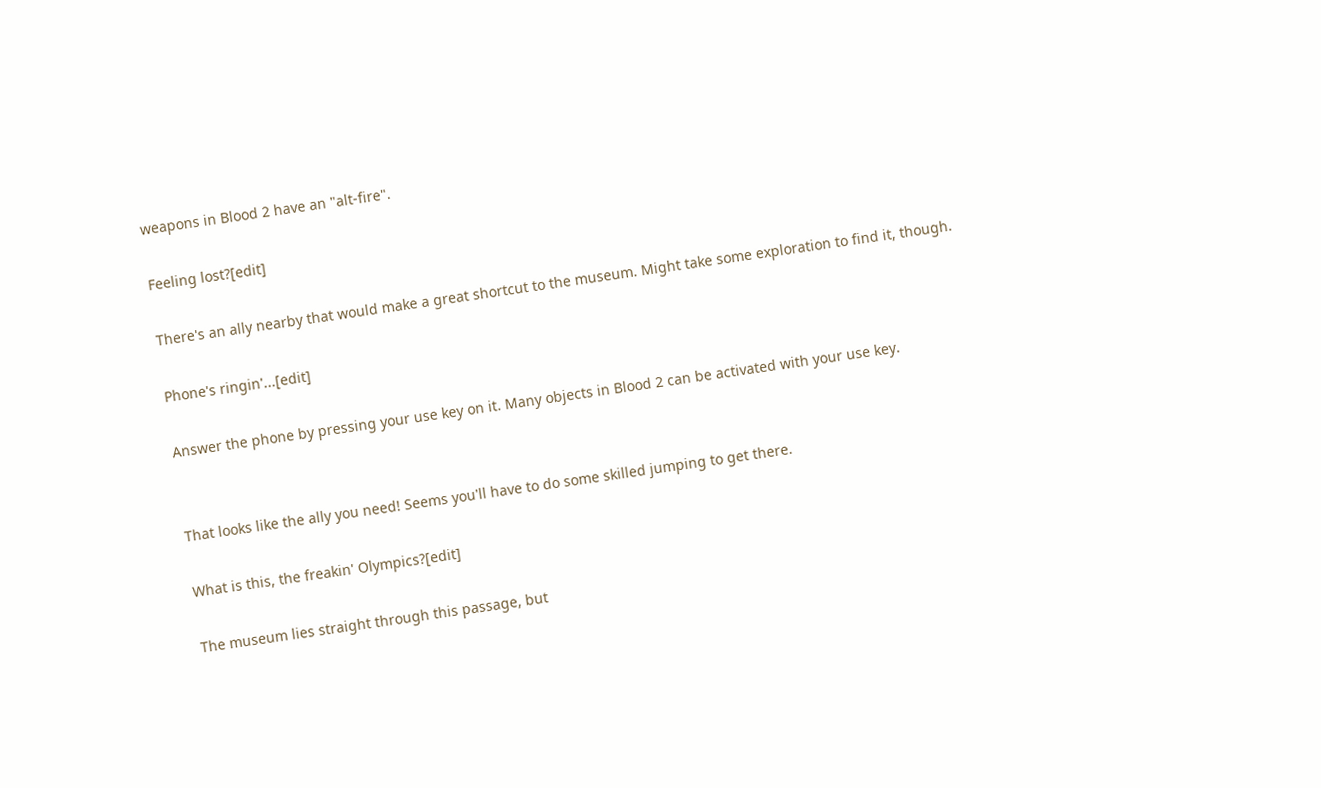weapons in Blood 2 have an "alt-fire".

Feeling lost?[edit]

There's an ally nearby that would make a great shortcut to the museum. Might take some exploration to find it, though.

Phone's ringin'...[edit]

Answer the phone by pressing your use key on it. Many objects in Blood 2 can be activated with your use key.


That looks like the ally you need! Seems you'll have to do some skilled jumping to get there.

What is this, the freakin' Olympics?[edit]

The museum lies straight through this passage, but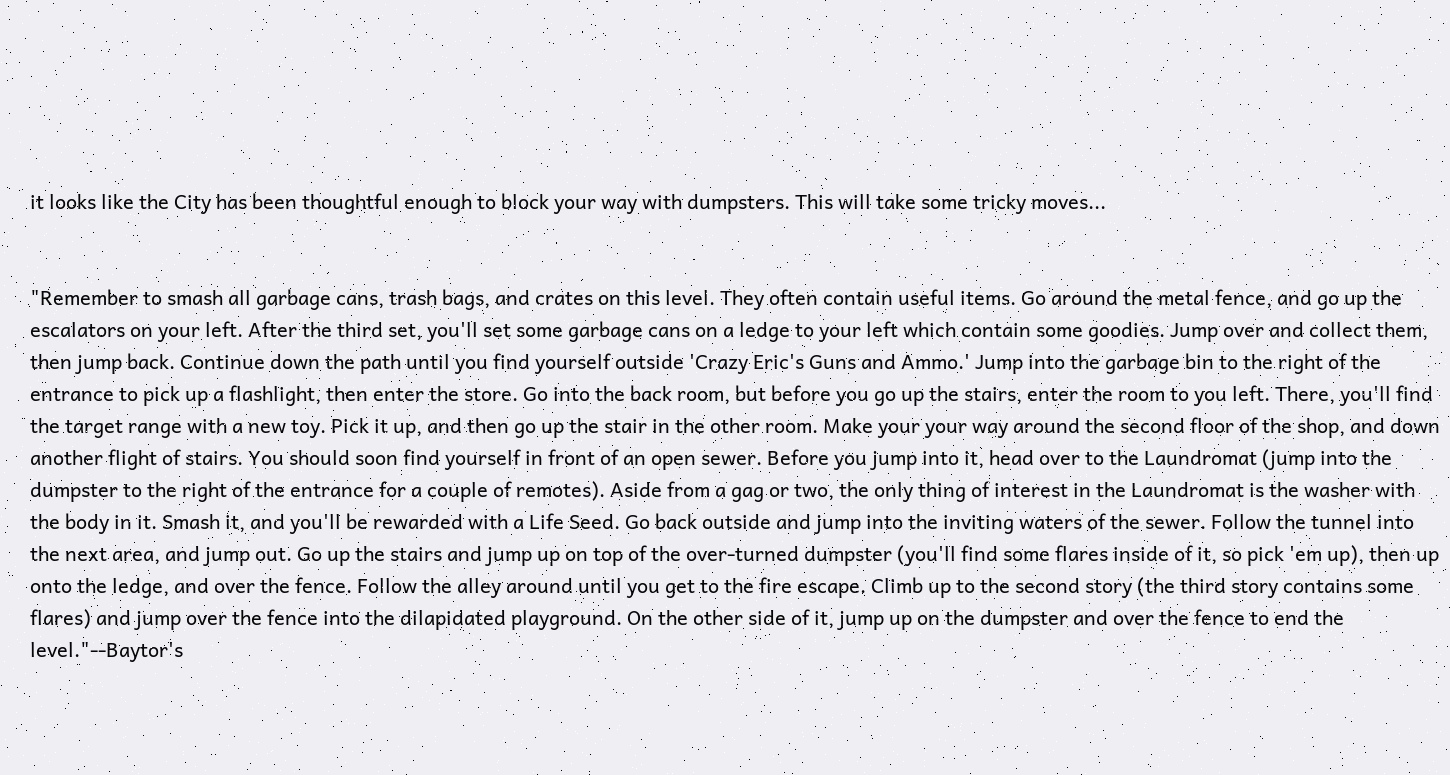it looks like the City has been thoughtful enough to block your way with dumpsters. This will take some tricky moves...


"Remember to smash all garbage cans, trash bags, and crates on this level. They often contain useful items. Go around the metal fence, and go up the escalators on your left. After the third set, you'll set some garbage cans on a ledge to your left which contain some goodies. Jump over and collect them, then jump back. Continue down the path until you find yourself outside 'Crazy Eric's Guns and Ammo.' Jump into the garbage bin to the right of the entrance to pick up a flashlight, then enter the store. Go into the back room, but before you go up the stairs, enter the room to you left. There, you'll find the target range with a new toy. Pick it up, and then go up the stair in the other room. Make your your way around the second floor of the shop, and down another flight of stairs. You should soon find yourself in front of an open sewer. Before you jump into it, head over to the Laundromat (jump into the dumpster to the right of the entrance for a couple of remotes). Aside from a gag or two, the only thing of interest in the Laundromat is the washer with the body in it. Smash it, and you'll be rewarded with a Life Seed. Go back outside and jump into the inviting waters of the sewer. Follow the tunnel into the next area, and jump out. Go up the stairs and jump up on top of the over-turned dumpster (you'll find some flares inside of it, so pick 'em up), then up onto the ledge, and over the fence. Follow the alley around until you get to the fire escape. Climb up to the second story (the third story contains some flares) and jump over the fence into the dilapidated playground. On the other side of it, jump up on the dumpster and over the fence to end the level."--Baytor's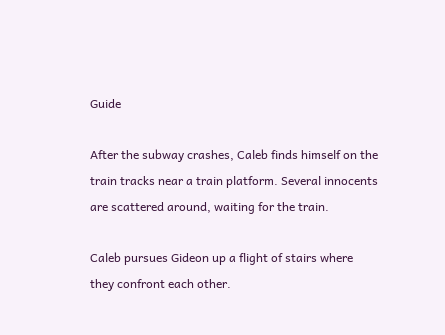Guide

After the subway crashes, Caleb finds himself on the train tracks near a train platform. Several innocents are scattered around, waiting for the train.

Caleb pursues Gideon up a flight of stairs where they confront each other.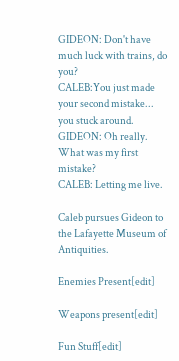GIDEON: Don't have much luck with trains, do you?
CALEB:You just made your second mistake... you stuck around.
GIDEON: Oh really. What was my first mistake?
CALEB: Letting me live.

Caleb pursues Gideon to the Lafayette Museum of Antiquities.

Enemies Present[edit]

Weapons present[edit]

Fun Stuff[edit]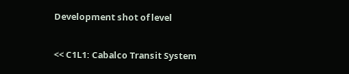Development shot of level

<< C1L1: Cabalco Transit System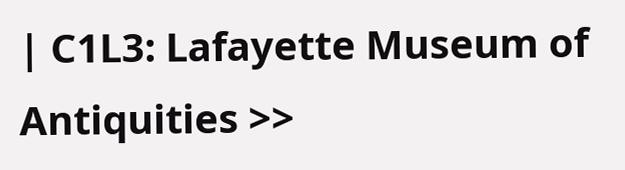| C1L3: Lafayette Museum of Antiquities >>